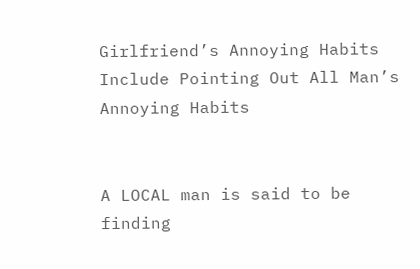Girlfriend’s Annoying Habits Include Pointing Out All Man’s Annoying Habits


A LOCAL man is said to be finding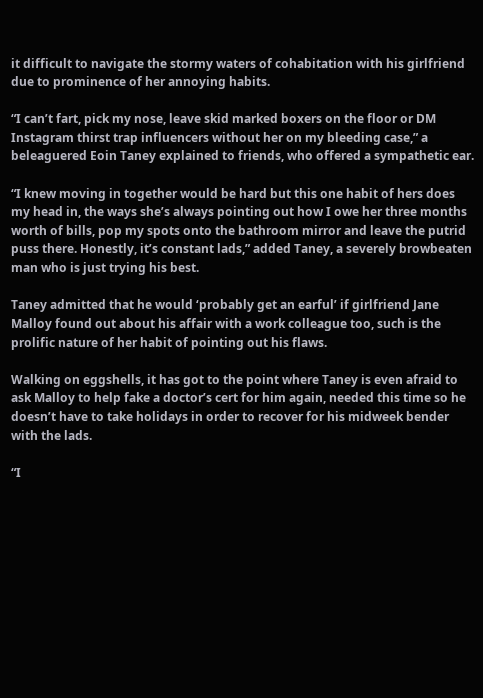it difficult to navigate the stormy waters of cohabitation with his girlfriend due to prominence of her annoying habits.

“I can’t fart, pick my nose, leave skid marked boxers on the floor or DM Instagram thirst trap influencers without her on my bleeding case,” a beleaguered Eoin Taney explained to friends, who offered a sympathetic ear.

“I knew moving in together would be hard but this one habit of hers does my head in, the ways she’s always pointing out how I owe her three months worth of bills, pop my spots onto the bathroom mirror and leave the putrid puss there. Honestly, it’s constant lads,” added Taney, a severely browbeaten man who is just trying his best.

Taney admitted that he would ‘probably get an earful’ if girlfriend Jane Malloy found out about his affair with a work colleague too, such is the prolific nature of her habit of pointing out his flaws.

Walking on eggshells, it has got to the point where Taney is even afraid to ask Malloy to help fake a doctor’s cert for him again, needed this time so he doesn’t have to take holidays in order to recover for his midweek bender with the lads.

“I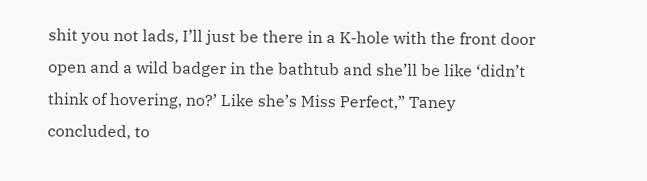shit you not lads, I’ll just be there in a K-hole with the front door open and a wild badger in the bathtub and she’ll be like ‘didn’t think of hovering, no?’ Like she’s Miss Perfect,” Taney concluded, to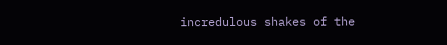incredulous shakes of the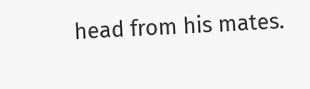head from his mates.